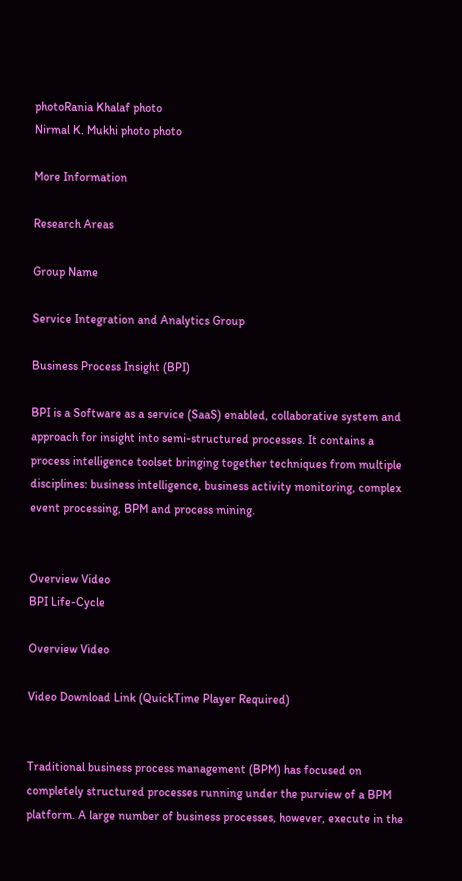photoRania Khalaf photo
Nirmal K. Mukhi photo photo

More Information

Research Areas

Group Name

Service Integration and Analytics Group

Business Process Insight (BPI)

BPI is a Software as a service (SaaS) enabled, collaborative system and approach for insight into semi-structured processes. It contains a process intelligence toolset bringing together techniques from multiple disciplines: business intelligence, business activity monitoring, complex event processing, BPM and process mining.


Overview Video
BPI Life-Cycle

Overview Video

Video Download Link (QuickTime Player Required)


Traditional business process management (BPM) has focused on completely structured processes running under the purview of a BPM platform. A large number of business processes, however, execute in the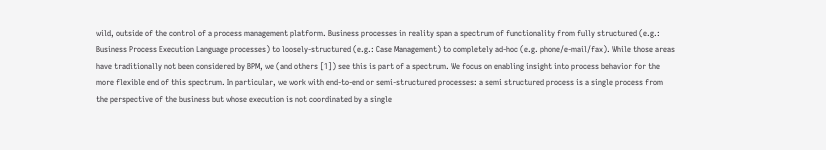wild, outside of the control of a process management platform. Business processes in reality span a spectrum of functionality from fully structured (e.g.: Business Process Execution Language processes) to loosely-structured (e.g.: Case Management) to completely ad-hoc (e.g. phone/e-mail/fax). While those areas have traditionally not been considered by BPM, we (and others [1]) see this is part of a spectrum. We focus on enabling insight into process behavior for the more flexible end of this spectrum. In particular, we work with end-to-end or semi-structured processes: a semi structured process is a single process from the perspective of the business but whose execution is not coordinated by a single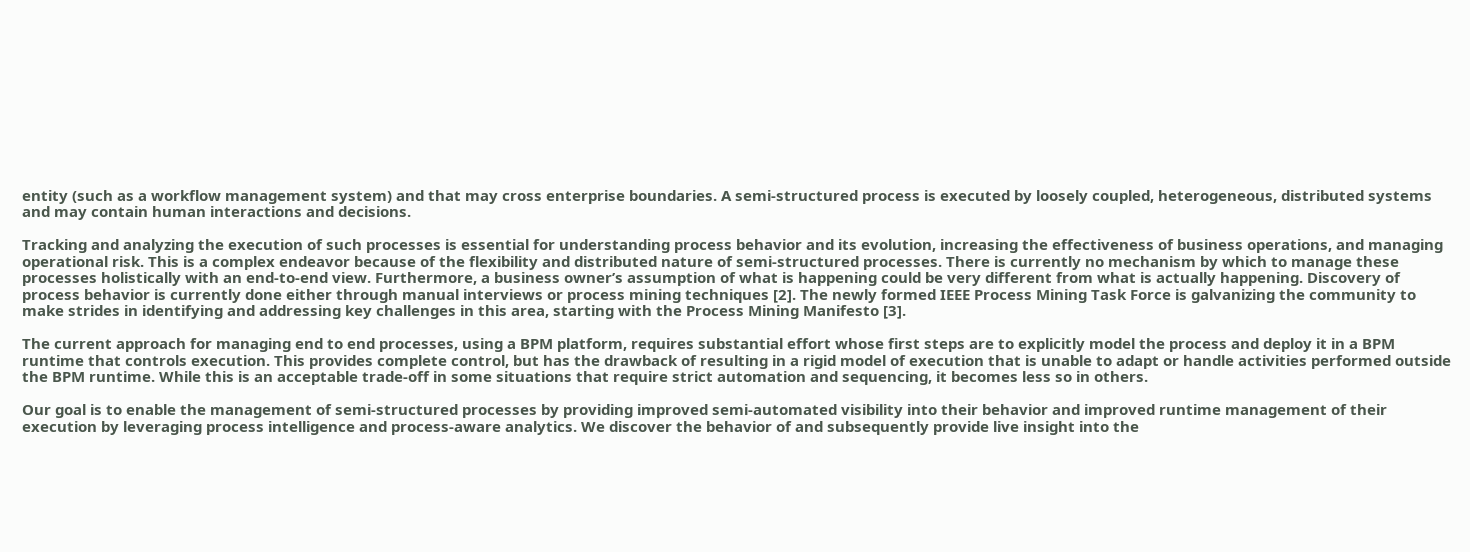entity (such as a workflow management system) and that may cross enterprise boundaries. A semi-structured process is executed by loosely coupled, heterogeneous, distributed systems and may contain human interactions and decisions.

Tracking and analyzing the execution of such processes is essential for understanding process behavior and its evolution, increasing the effectiveness of business operations, and managing operational risk. This is a complex endeavor because of the flexibility and distributed nature of semi-structured processes. There is currently no mechanism by which to manage these processes holistically with an end-to-end view. Furthermore, a business owner’s assumption of what is happening could be very different from what is actually happening. Discovery of process behavior is currently done either through manual interviews or process mining techniques [2]. The newly formed IEEE Process Mining Task Force is galvanizing the community to make strides in identifying and addressing key challenges in this area, starting with the Process Mining Manifesto [3].

The current approach for managing end to end processes, using a BPM platform, requires substantial effort whose first steps are to explicitly model the process and deploy it in a BPM runtime that controls execution. This provides complete control, but has the drawback of resulting in a rigid model of execution that is unable to adapt or handle activities performed outside the BPM runtime. While this is an acceptable trade-off in some situations that require strict automation and sequencing, it becomes less so in others.

Our goal is to enable the management of semi-structured processes by providing improved semi-automated visibility into their behavior and improved runtime management of their execution by leveraging process intelligence and process-aware analytics. We discover the behavior of and subsequently provide live insight into the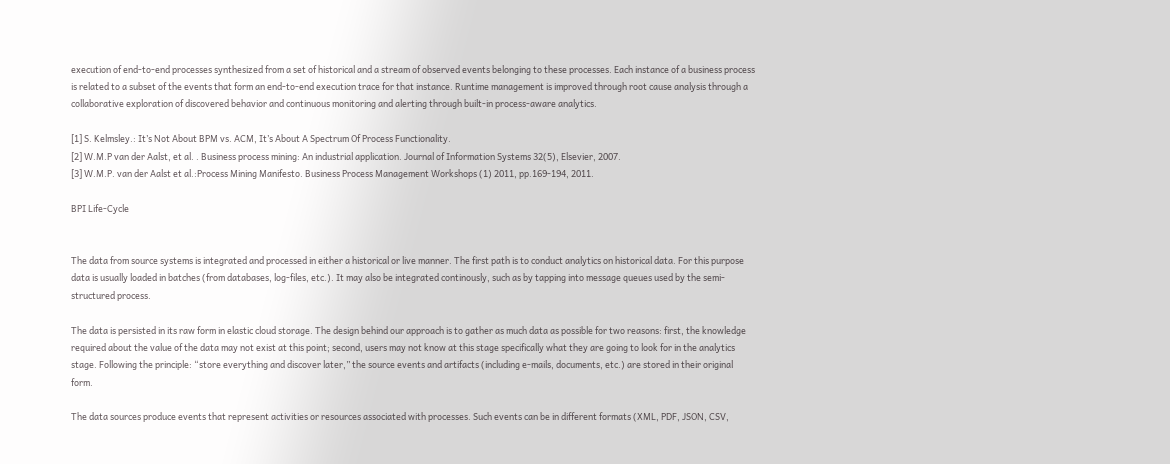execution of end-to-end processes synthesized from a set of historical and a stream of observed events belonging to these processes. Each instance of a business process is related to a subset of the events that form an end-to-end execution trace for that instance. Runtime management is improved through root cause analysis through a collaborative exploration of discovered behavior and continuous monitoring and alerting through built-in process-aware analytics.

[1] S. Kelmsley.: It’s Not About BPM vs. ACM, It’s About A Spectrum Of Process Functionality.
[2] W.M.P van der Aalst, et al. . Business process mining: An industrial application. Journal of Information Systems 32(5), Elsevier, 2007.
[3] W.M.P. van der Aalst et al.:Process Mining Manifesto. Business Process Management Workshops (1) 2011, pp.169-194, 2011.

BPI Life-Cycle


The data from source systems is integrated and processed in either a historical or live manner. The first path is to conduct analytics on historical data. For this purpose data is usually loaded in batches (from databases, log-files, etc.). It may also be integrated continously, such as by tapping into message queues used by the semi-structured process.

The data is persisted in its raw form in elastic cloud storage. The design behind our approach is to gather as much data as possible for two reasons: first, the knowledge required about the value of the data may not exist at this point; second, users may not know at this stage specifically what they are going to look for in the analytics stage. Following the principle: “store everything and discover later,” the source events and artifacts (including e-mails, documents, etc.) are stored in their original form.

The data sources produce events that represent activities or resources associated with processes. Such events can be in different formats (XML, PDF, JSON, CSV,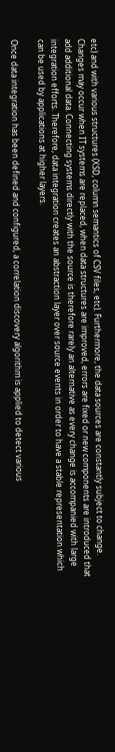etc) and with various structures (XSD, column semantics of CSV files, etc). Furthermore, the data sources are constantly subject to change. Changes may occur when IT systems are replaced, when data structures are improved, errors are fixed or new components are introduced that add additional data. Connecting systems directly with the source is therefore rarely an alternative as every change is accompanied with large integration efforts. Therefore, data integration creates an abstraction layer over source events in order to have a stable representation which can be used by applications at higher layers.

Once data integration has been defined and configured, a correlation discovery algorithm is applied to detect various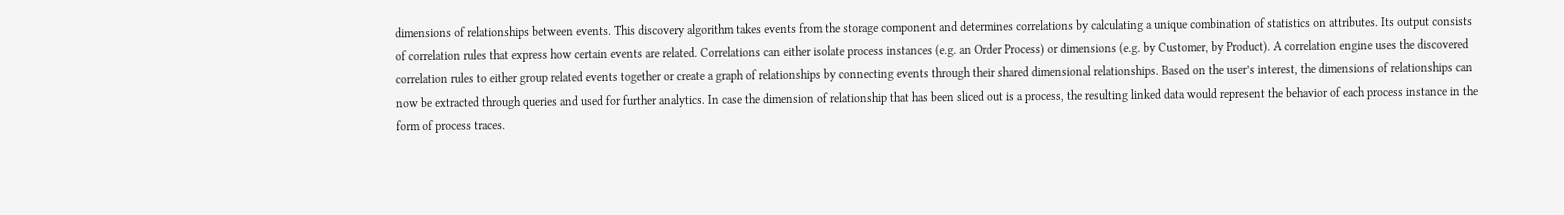dimensions of relationships between events. This discovery algorithm takes events from the storage component and determines correlations by calculating a unique combination of statistics on attributes. Its output consists of correlation rules that express how certain events are related. Correlations can either isolate process instances (e.g. an Order Process) or dimensions (e.g. by Customer, by Product). A correlation engine uses the discovered correlation rules to either group related events together or create a graph of relationships by connecting events through their shared dimensional relationships. Based on the user’s interest, the dimensions of relationships can now be extracted through queries and used for further analytics. In case the dimension of relationship that has been sliced out is a process, the resulting linked data would represent the behavior of each process instance in the form of process traces.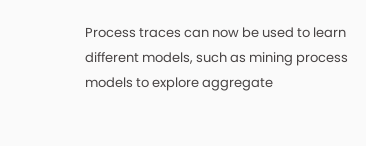Process traces can now be used to learn different models, such as mining process models to explore aggregate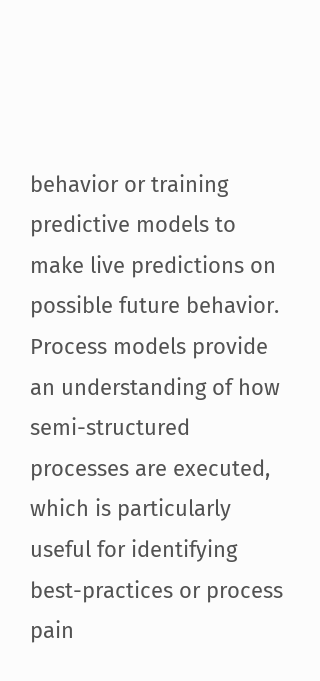behavior or training predictive models to make live predictions on possible future behavior. Process models provide an understanding of how semi-structured processes are executed, which is particularly useful for identifying best-practices or process pain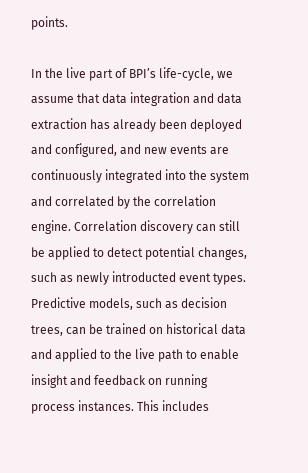points.

In the live part of BPI’s life-cycle, we assume that data integration and data extraction has already been deployed and configured, and new events are continuously integrated into the system and correlated by the correlation engine. Correlation discovery can still be applied to detect potential changes, such as newly introducted event types. Predictive models, such as decision trees, can be trained on historical data and applied to the live path to enable insight and feedback on running process instances. This includes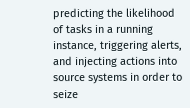predicting the likelihood of tasks in a running instance, triggering alerts, and injecting actions into source systems in order to seize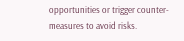opportunities or trigger counter-measures to avoid risks.